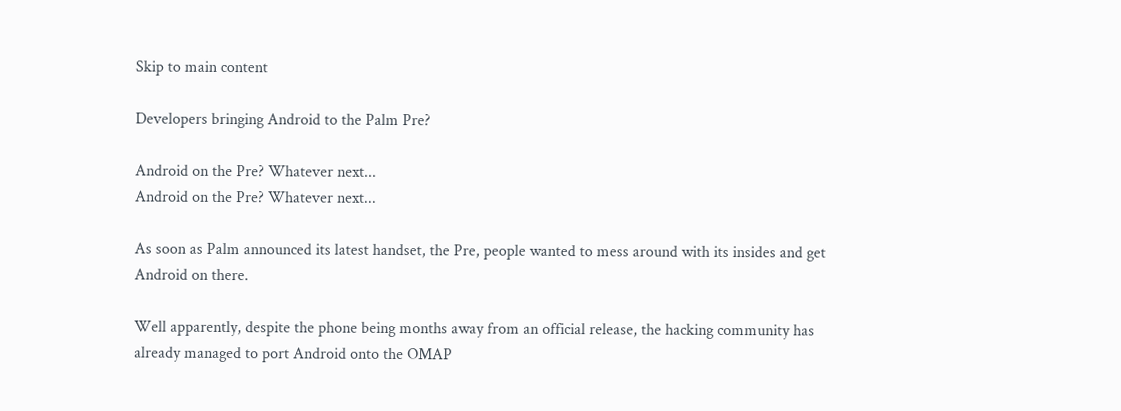Skip to main content

Developers bringing Android to the Palm Pre?

Android on the Pre? Whatever next...
Android on the Pre? Whatever next...

As soon as Palm announced its latest handset, the Pre, people wanted to mess around with its insides and get Android on there.

Well apparently, despite the phone being months away from an official release, the hacking community has already managed to port Android onto the OMAP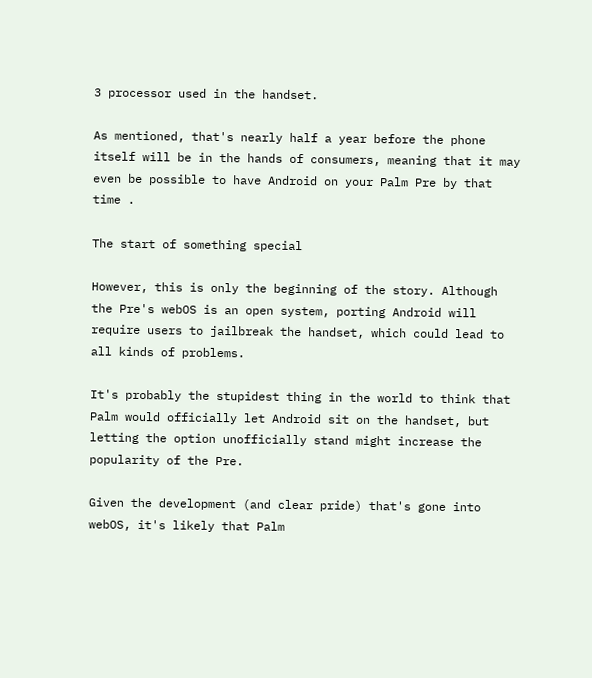3 processor used in the handset.

As mentioned, that's nearly half a year before the phone itself will be in the hands of consumers, meaning that it may even be possible to have Android on your Palm Pre by that time .

The start of something special

However, this is only the beginning of the story. Although the Pre's webOS is an open system, porting Android will require users to jailbreak the handset, which could lead to all kinds of problems.

It's probably the stupidest thing in the world to think that Palm would officially let Android sit on the handset, but letting the option unofficially stand might increase the popularity of the Pre.

Given the development (and clear pride) that's gone into webOS, it's likely that Palm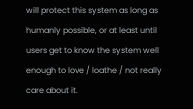will protect this system as long as humanly possible, or at least until users get to know the system well enough to love / loathe / not really care about it.